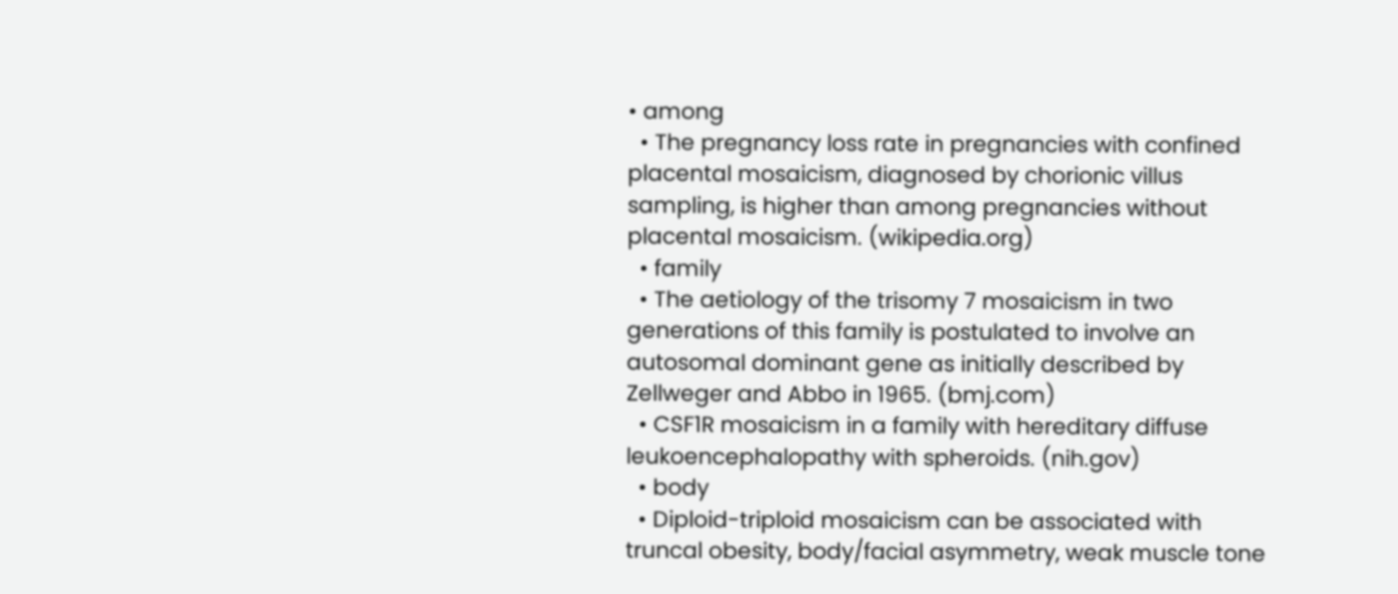• among
  • The pregnancy loss rate in pregnancies with confined placental mosaicism, diagnosed by chorionic villus sampling, is higher than among pregnancies without placental mosaicism. (wikipedia.org)
  • family
  • The aetiology of the trisomy 7 mosaicism in two generations of this family is postulated to involve an autosomal dominant gene as initially described by Zellweger and Abbo in 1965. (bmj.com)
  • CSF1R mosaicism in a family with hereditary diffuse leukoencephalopathy with spheroids. (nih.gov)
  • body
  • Diploid-triploid mosaicism can be associated with truncal obesity, body/facial asymmetry, weak muscle tone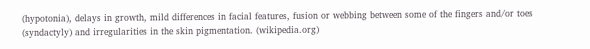(hypotonia), delays in growth, mild differences in facial features, fusion or webbing between some of the fingers and/or toes (syndactyly) and irregularities in the skin pigmentation. (wikipedia.org)